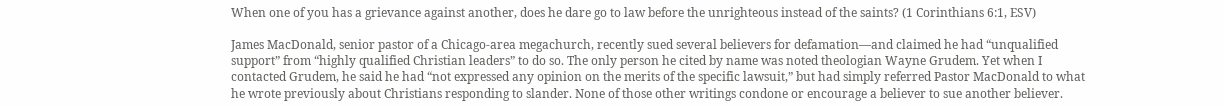When one of you has a grievance against another, does he dare go to law before the unrighteous instead of the saints? (1 Corinthians 6:1, ESV)

James MacDonald, senior pastor of a Chicago-area megachurch, recently sued several believers for defamation—and claimed he had “unqualified support” from “highly qualified Christian leaders” to do so. The only person he cited by name was noted theologian Wayne Grudem. Yet when I contacted Grudem, he said he had “not expressed any opinion on the merits of the specific lawsuit,” but had simply referred Pastor MacDonald to what he wrote previously about Christians responding to slander. None of those other writings condone or encourage a believer to sue another believer.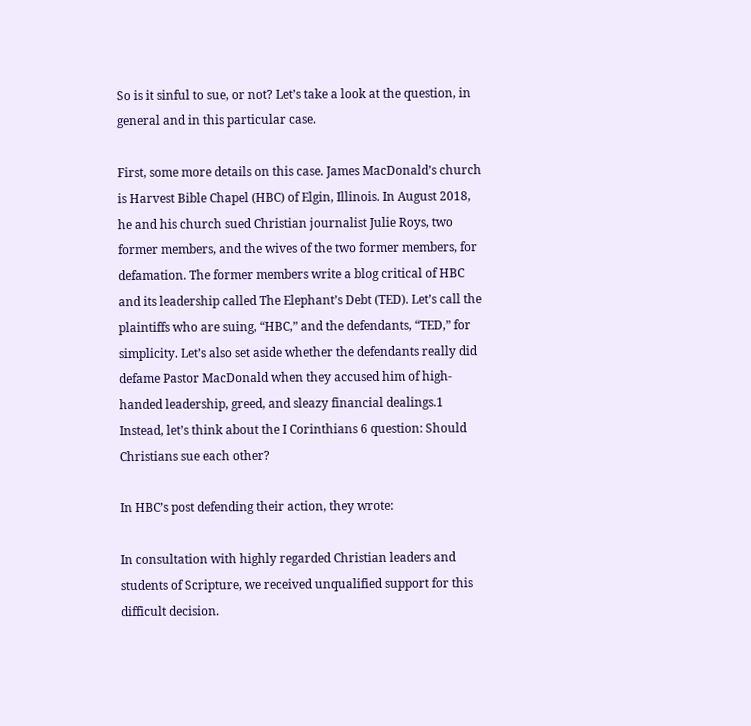So is it sinful to sue, or not? Let’s take a look at the question, in general and in this particular case.

First, some more details on this case. James MacDonald’s church is Harvest Bible Chapel (HBC) of Elgin, Illinois. In August 2018, he and his church sued Christian journalist Julie Roys, two former members, and the wives of the two former members, for defamation. The former members write a blog critical of HBC and its leadership called The Elephant’s Debt (TED). Let’s call the plaintiffs who are suing, “HBC,” and the defendants, “TED,” for simplicity. Let’s also set aside whether the defendants really did defame Pastor MacDonald when they accused him of high-handed leadership, greed, and sleazy financial dealings.1 Instead, let’s think about the I Corinthians 6 question: Should Christians sue each other?

In HBC’s post defending their action, they wrote:

In consultation with highly regarded Christian leaders and students of Scripture, we received unqualified support for this difficult decision.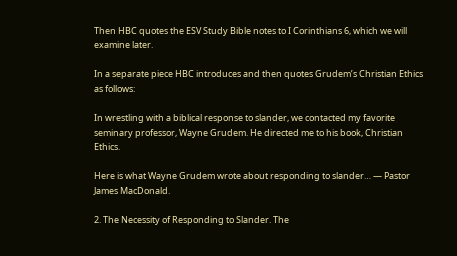Then HBC quotes the ESV Study Bible notes to I Corinthians 6, which we will examine later.

In a separate piece HBC introduces and then quotes Grudem’s Christian Ethics as follows:

In wrestling with a biblical response to slander, we contacted my favorite seminary professor, Wayne Grudem. He directed me to his book, Christian Ethics.

Here is what Wayne Grudem wrote about responding to slander… — Pastor James MacDonald.

2. The Necessity of Responding to Slander. The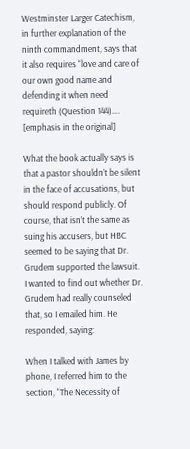Westminster Larger Catechism, in further explanation of the ninth commandment, says that it also requires “love and care of our own good name and defending it when need requireth (Question 144)…. [emphasis in the original]

What the book actually says is that a pastor shouldn’t be silent in the face of accusations, but should respond publicly. Of course, that isn’t the same as suing his accusers, but HBC seemed to be saying that Dr. Grudem supported the lawsuit. I wanted to find out whether Dr. Grudem had really counseled that, so I emailed him. He responded, saying:

When I talked with James by phone, I referred him to the section, “The Necessity of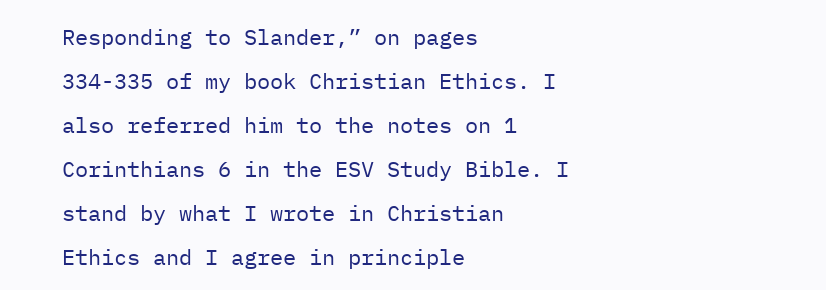Responding to Slander,” on pages 334-335 of my book Christian Ethics. I also referred him to the notes on 1 Corinthians 6 in the ESV Study Bible. I stand by what I wrote in Christian Ethics and I agree in principle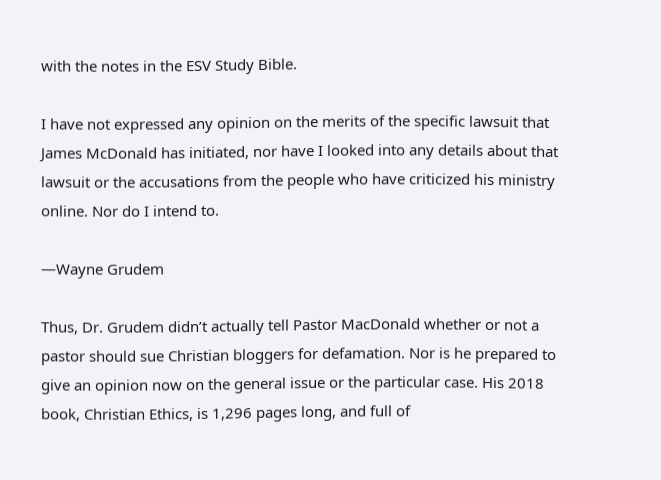with the notes in the ESV Study Bible.

I have not expressed any opinion on the merits of the specific lawsuit that James McDonald has initiated, nor have I looked into any details about that lawsuit or the accusations from the people who have criticized his ministry online. Nor do I intend to.

—Wayne Grudem

Thus, Dr. Grudem didn’t actually tell Pastor MacDonald whether or not a pastor should sue Christian bloggers for defamation. Nor is he prepared to give an opinion now on the general issue or the particular case. His 2018 book, Christian Ethics, is 1,296 pages long, and full of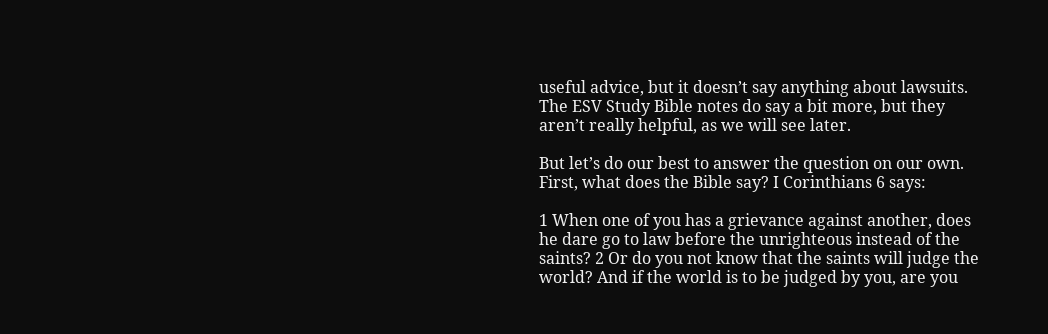useful advice, but it doesn’t say anything about lawsuits. The ESV Study Bible notes do say a bit more, but they aren’t really helpful, as we will see later.

But let’s do our best to answer the question on our own. First, what does the Bible say? I Corinthians 6 says:

1 When one of you has a grievance against another, does he dare go to law before the unrighteous instead of the saints? 2 Or do you not know that the saints will judge the world? And if the world is to be judged by you, are you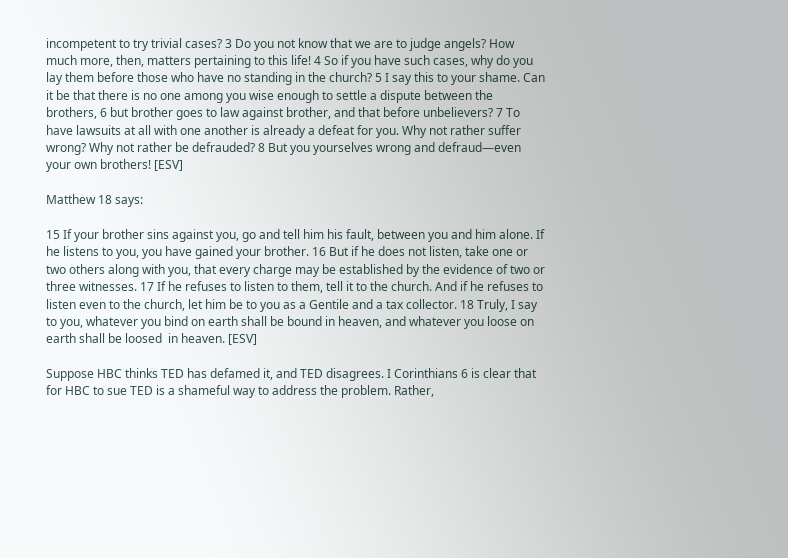incompetent to try trivial cases? 3 Do you not know that we are to judge angels? How much more, then, matters pertaining to this life! 4 So if you have such cases, why do you lay them before those who have no standing in the church? 5 I say this to your shame. Can it be that there is no one among you wise enough to settle a dispute between the brothers, 6 but brother goes to law against brother, and that before unbelievers? 7 To have lawsuits at all with one another is already a defeat for you. Why not rather suffer wrong? Why not rather be defrauded? 8 But you yourselves wrong and defraud—even your own brothers! [ESV]

Matthew 18 says:

15 If your brother sins against you, go and tell him his fault, between you and him alone. If he listens to you, you have gained your brother. 16 But if he does not listen, take one or two others along with you, that every charge may be established by the evidence of two or three witnesses. 17 If he refuses to listen to them, tell it to the church. And if he refuses to listen even to the church, let him be to you as a Gentile and a tax collector. 18 Truly, I say to you, whatever you bind on earth shall be bound in heaven, and whatever you loose on earth shall be loosed  in heaven. [ESV]

Suppose HBC thinks TED has defamed it, and TED disagrees. I Corinthians 6 is clear that for HBC to sue TED is a shameful way to address the problem. Rather,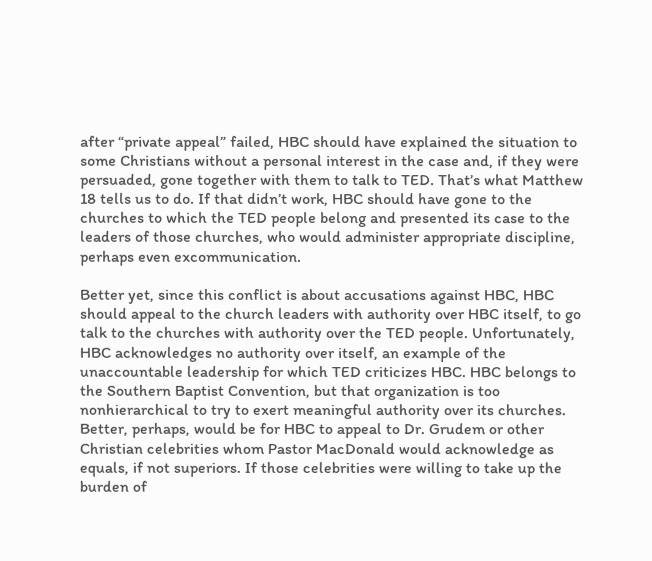after “private appeal” failed, HBC should have explained the situation to some Christians without a personal interest in the case and, if they were persuaded, gone together with them to talk to TED. That’s what Matthew 18 tells us to do. If that didn’t work, HBC should have gone to the churches to which the TED people belong and presented its case to the leaders of those churches, who would administer appropriate discipline, perhaps even excommunication.

Better yet, since this conflict is about accusations against HBC, HBC should appeal to the church leaders with authority over HBC itself, to go talk to the churches with authority over the TED people. Unfortunately, HBC acknowledges no authority over itself, an example of the unaccountable leadership for which TED criticizes HBC. HBC belongs to the Southern Baptist Convention, but that organization is too nonhierarchical to try to exert meaningful authority over its churches. Better, perhaps, would be for HBC to appeal to Dr. Grudem or other Christian celebrities whom Pastor MacDonald would acknowledge as equals, if not superiors. If those celebrities were willing to take up the burden of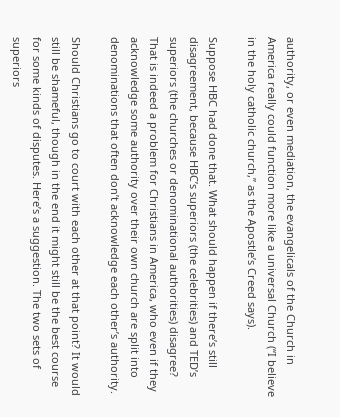authority, or even mediation, the evangelicals of the Church in America really could function more like a universal Church (“I believe in the holy catholic church,” as the Apostle’s Creed says).

Suppose HBC had done that. What should happen if there’s still disagreement, because HBC’s superiors (the celebrities) and TED’s superiors (the churches or denominational authorities) disagree? That is indeed a problem for Christians in America, who even if they acknowledge some authority over their own church are split into denominations that often don’t acknowledge each other’s authority.

Should Christians go to court with each other at that point? It would still be shameful, though in the end it might still be the best course for some kinds of disputes. Here’s a suggestion. The two sets of superiors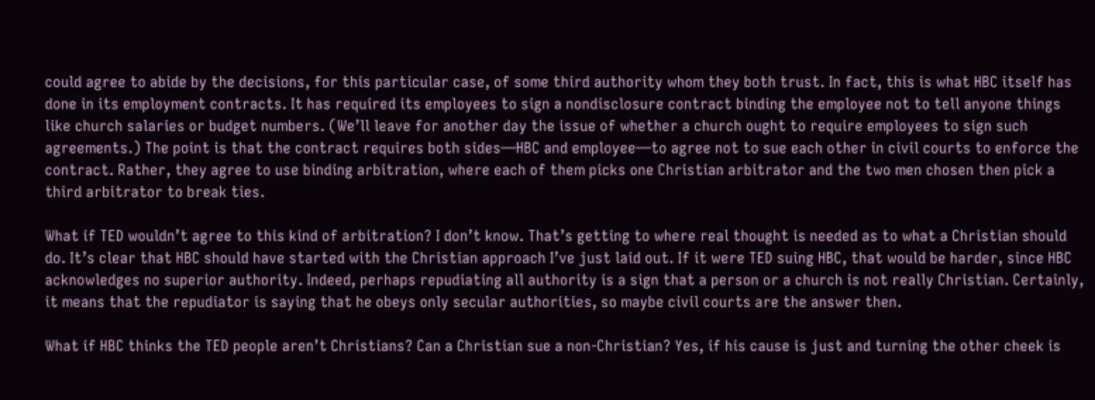could agree to abide by the decisions, for this particular case, of some third authority whom they both trust. In fact, this is what HBC itself has done in its employment contracts. It has required its employees to sign a nondisclosure contract binding the employee not to tell anyone things like church salaries or budget numbers. (We’ll leave for another day the issue of whether a church ought to require employees to sign such agreements.) The point is that the contract requires both sides—HBC and employee—to agree not to sue each other in civil courts to enforce the contract. Rather, they agree to use binding arbitration, where each of them picks one Christian arbitrator and the two men chosen then pick a third arbitrator to break ties.

What if TED wouldn’t agree to this kind of arbitration? I don’t know. That’s getting to where real thought is needed as to what a Christian should do. It’s clear that HBC should have started with the Christian approach I’ve just laid out. If it were TED suing HBC, that would be harder, since HBC acknowledges no superior authority. Indeed, perhaps repudiating all authority is a sign that a person or a church is not really Christian. Certainly, it means that the repudiator is saying that he obeys only secular authorities, so maybe civil courts are the answer then.

What if HBC thinks the TED people aren’t Christians? Can a Christian sue a non-Christian? Yes, if his cause is just and turning the other cheek is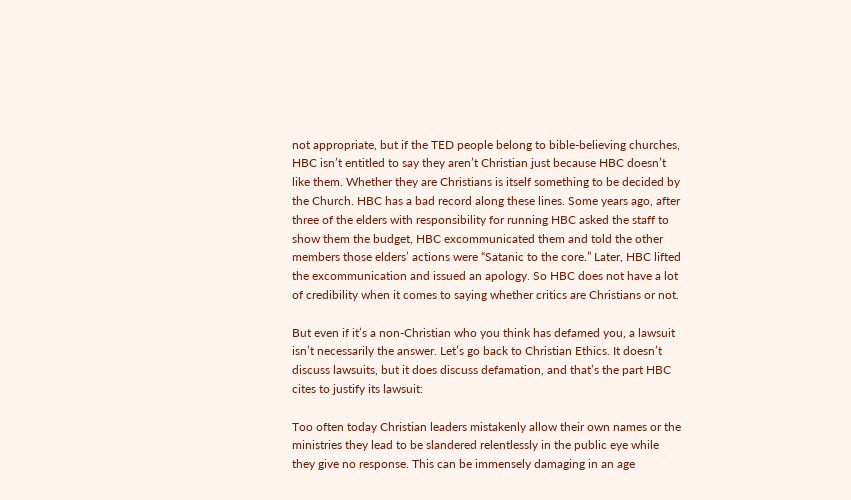not appropriate, but if the TED people belong to bible-believing churches, HBC isn’t entitled to say they aren’t Christian just because HBC doesn’t like them. Whether they are Christians is itself something to be decided by the Church. HBC has a bad record along these lines. Some years ago, after three of the elders with responsibility for running HBC asked the staff to show them the budget, HBC excommunicated them and told the other members those elders’ actions were “Satanic to the core.” Later, HBC lifted the excommunication and issued an apology. So HBC does not have a lot of credibility when it comes to saying whether critics are Christians or not.

But even if it’s a non-Christian who you think has defamed you, a lawsuit isn’t necessarily the answer. Let’s go back to Christian Ethics. It doesn’t discuss lawsuits, but it does discuss defamation, and that’s the part HBC cites to justify its lawsuit:

Too often today Christian leaders mistakenly allow their own names or the ministries they lead to be slandered relentlessly in the public eye while they give no response. This can be immensely damaging in an age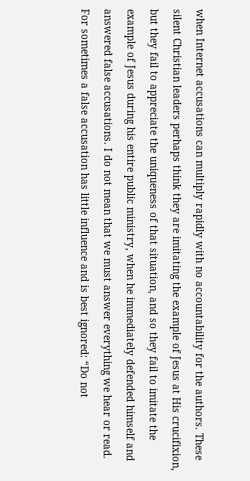when Internet accusations can multiply rapidly with no accountability for the authors. These silent Christian leaders perhaps think they are imitating the example of Jesus at His crucifixion, but they fail to appreciate the uniqueness of that situation, and so they fail to imitate the example of Jesus during his entire public ministry, when he immediately defended himself and answered false accusations. I do not mean that we must answer everything we hear or read. For sometimes a false accusation has little influence and is best ignored: “Do not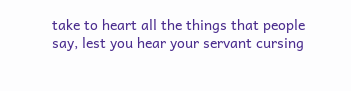take to heart all the things that people say, lest you hear your servant cursing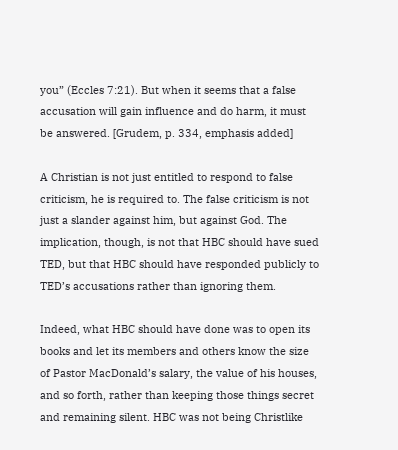you” (Eccles 7:21). But when it seems that a false accusation will gain influence and do harm, it must be answered. [Grudem, p. 334, emphasis added]

A Christian is not just entitled to respond to false criticism, he is required to. The false criticism is not just a slander against him, but against God. The implication, though, is not that HBC should have sued TED, but that HBC should have responded publicly to TED’s accusations rather than ignoring them.

Indeed, what HBC should have done was to open its books and let its members and others know the size of Pastor MacDonald’s salary, the value of his houses, and so forth, rather than keeping those things secret and remaining silent. HBC was not being Christlike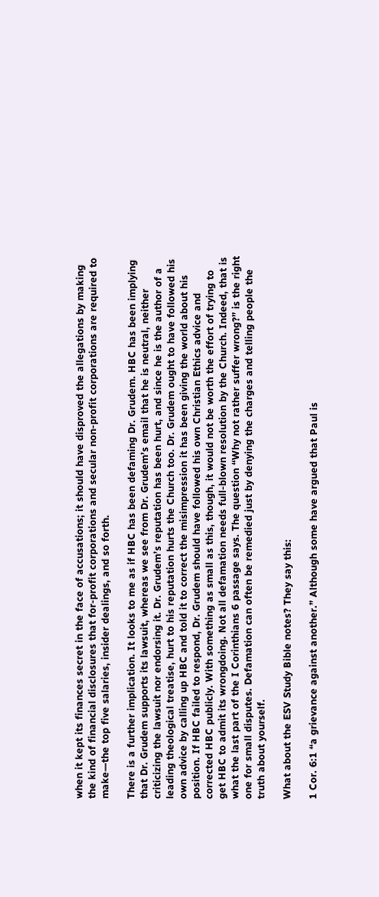when it kept its finances secret in the face of accusations; it should have disproved the allegations by making the kind of financial disclosures that for-profit corporations and secular non-profit corporations are required to make—the top five salaries, insider dealings, and so forth.

There is a further implication. It looks to me as if HBC has been defaming Dr. Grudem. HBC has been implying that Dr. Grudem supports its lawsuit, whereas we see from Dr. Grudem’s email that he is neutral, neither criticizing the lawsuit nor endorsing it. Dr. Grudem’s reputation has been hurt, and since he is the author of a leading theological treatise, hurt to his reputation hurts the Church too. Dr. Grudem ought to have followed his own advice by calling up HBC and told it to correct the misimpression it has been giving the world about his position. If HBC failed to respond, Dr. Grudem should have followed his own Christian Ethics advice and corrected HBC publicly. With something as small as this, though, it would not be worth the effort of trying to get HBC to admit its wrongdoing. Not all defamation needs full-blown resolution by the Church. Indeed, that is what the last part of the I Corinthians 6 passage says. The question “Why not rather suffer wrong?” is the right one for small disputes. Defamation can often be remedied just by denying the charges and telling people the truth about yourself.

What about the ESV Study Bible notes? They say this:

1 Cor. 6:1 “a grievance against another.” Although some have argued that Paul is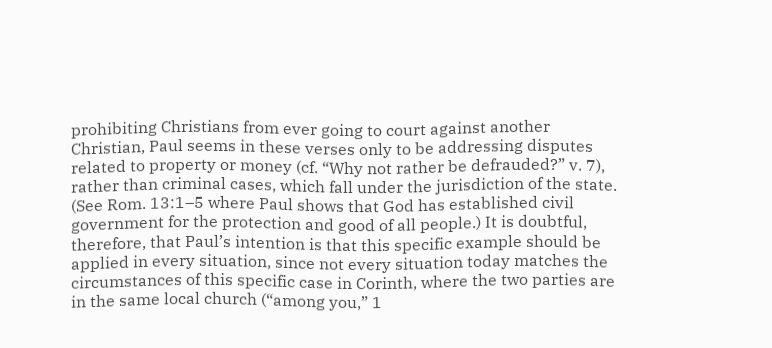prohibiting Christians from ever going to court against another Christian, Paul seems in these verses only to be addressing disputes related to property or money (cf. “Why not rather be defrauded?” v. 7), rather than criminal cases, which fall under the jurisdiction of the state. (See Rom. 13:1–5 where Paul shows that God has established civil government for the protection and good of all people.) It is doubtful, therefore, that Paul’s intention is that this specific example should be applied in every situation, since not every situation today matches the circumstances of this specific case in Corinth, where the two parties are in the same local church (“among you,” 1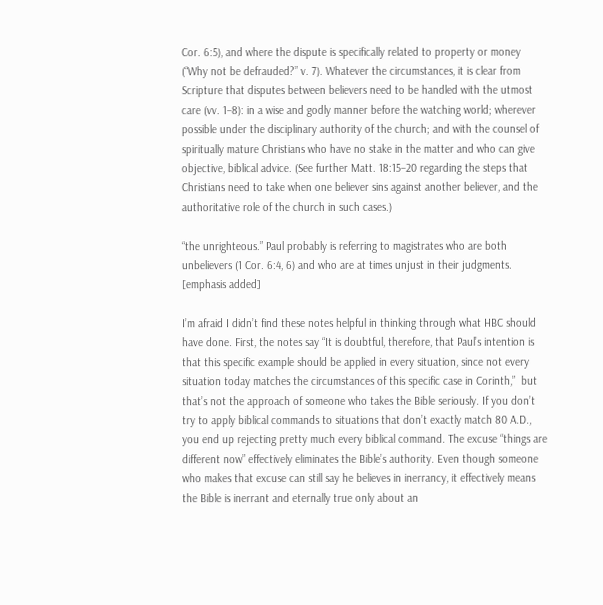Cor. 6:5), and where the dispute is specifically related to property or money (“Why not be defrauded?” v. 7). Whatever the circumstances, it is clear from Scripture that disputes between believers need to be handled with the utmost care (vv. 1–8): in a wise and godly manner before the watching world; wherever possible under the disciplinary authority of the church; and with the counsel of spiritually mature Christians who have no stake in the matter and who can give objective, biblical advice. (See further Matt. 18:15–20 regarding the steps that Christians need to take when one believer sins against another believer, and the authoritative role of the church in such cases.)

“the unrighteous.” Paul probably is referring to magistrates who are both unbelievers (1 Cor. 6:4, 6) and who are at times unjust in their judgments. [emphasis added]

I’m afraid I didn’t find these notes helpful in thinking through what HBC should have done. First, the notes say “It is doubtful, therefore, that Paul’s intention is that this specific example should be applied in every situation, since not every situation today matches the circumstances of this specific case in Corinth,”  but that’s not the approach of someone who takes the Bible seriously. If you don’t try to apply biblical commands to situations that don’t exactly match 80 A.D., you end up rejecting pretty much every biblical command. The excuse “things are different now” effectively eliminates the Bible’s authority. Even though someone who makes that excuse can still say he believes in inerrancy, it effectively means the Bible is inerrant and eternally true only about an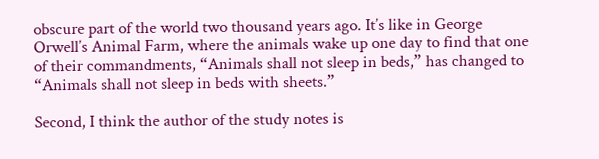obscure part of the world two thousand years ago. It’s like in George Orwell’s Animal Farm, where the animals wake up one day to find that one of their commandments, “Animals shall not sleep in beds,” has changed to “Animals shall not sleep in beds with sheets.”

Second, I think the author of the study notes is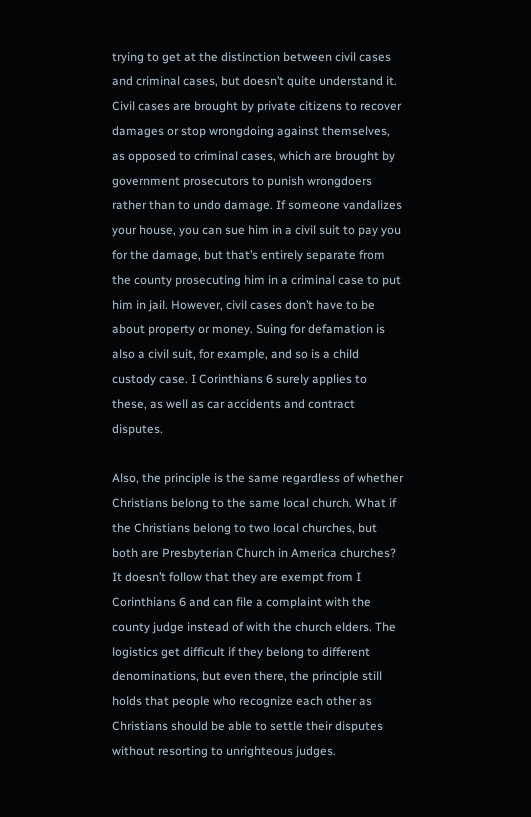trying to get at the distinction between civil cases and criminal cases, but doesn’t quite understand it. Civil cases are brought by private citizens to recover damages or stop wrongdoing against themselves, as opposed to criminal cases, which are brought by government prosecutors to punish wrongdoers rather than to undo damage. If someone vandalizes your house, you can sue him in a civil suit to pay you for the damage, but that’s entirely separate from the county prosecuting him in a criminal case to put him in jail. However, civil cases don’t have to be about property or money. Suing for defamation is also a civil suit, for example, and so is a child custody case. I Corinthians 6 surely applies to these, as well as car accidents and contract disputes.

Also, the principle is the same regardless of whether Christians belong to the same local church. What if the Christians belong to two local churches, but both are Presbyterian Church in America churches? It doesn’t follow that they are exempt from I Corinthians 6 and can file a complaint with the county judge instead of with the church elders. The logistics get difficult if they belong to different denominations, but even there, the principle still holds that people who recognize each other as Christians should be able to settle their disputes without resorting to unrighteous judges.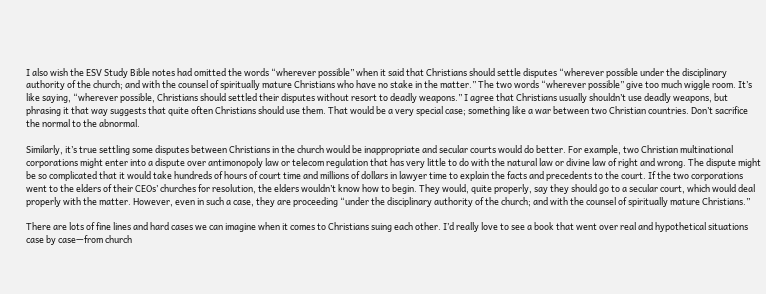I also wish the ESV Study Bible notes had omitted the words “wherever possible” when it said that Christians should settle disputes “wherever possible under the disciplinary authority of the church; and with the counsel of spiritually mature Christians who have no stake in the matter.” The two words “wherever possible” give too much wiggle room. It’s like saying, “wherever possible, Christians should settled their disputes without resort to deadly weapons.” I agree that Christians usually shouldn’t use deadly weapons, but phrasing it that way suggests that quite often Christians should use them. That would be a very special case; something like a war between two Christian countries. Don’t sacrifice the normal to the abnormal.

Similarly, it’s true settling some disputes between Christians in the church would be inappropriate and secular courts would do better. For example, two Christian multinational corporations might enter into a dispute over antimonopoly law or telecom regulation that has very little to do with the natural law or divine law of right and wrong. The dispute might be so complicated that it would take hundreds of hours of court time and millions of dollars in lawyer time to explain the facts and precedents to the court. If the two corporations went to the elders of their CEOs’ churches for resolution, the elders wouldn’t know how to begin. They would, quite properly, say they should go to a secular court, which would deal properly with the matter. However, even in such a case, they are proceeding “under the disciplinary authority of the church; and with the counsel of spiritually mature Christians.”

There are lots of fine lines and hard cases we can imagine when it comes to Christians suing each other. I’d really love to see a book that went over real and hypothetical situations case by case—from church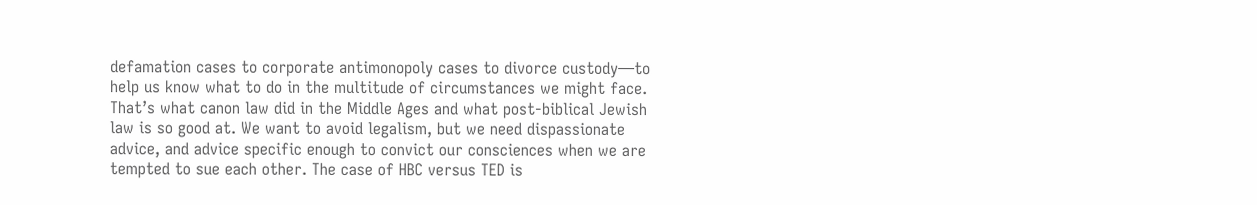defamation cases to corporate antimonopoly cases to divorce custody—to help us know what to do in the multitude of circumstances we might face. That’s what canon law did in the Middle Ages and what post-biblical Jewish law is so good at. We want to avoid legalism, but we need dispassionate advice, and advice specific enough to convict our consciences when we are tempted to sue each other. The case of HBC versus TED is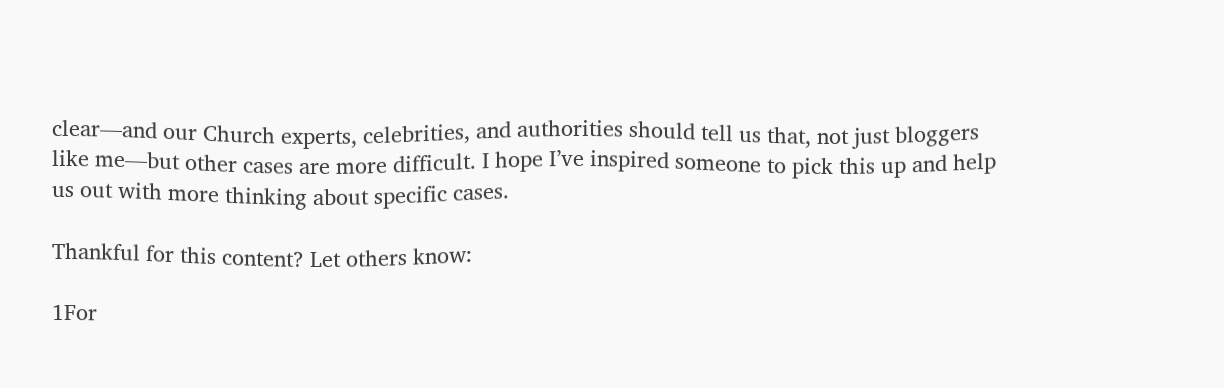clear—and our Church experts, celebrities, and authorities should tell us that, not just bloggers like me—but other cases are more difficult. I hope I’ve inspired someone to pick this up and help us out with more thinking about specific cases.

Thankful for this content? Let others know:

1For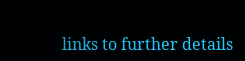links to further details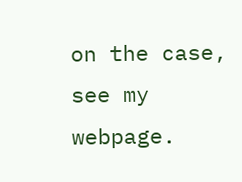on the case, see my webpage.